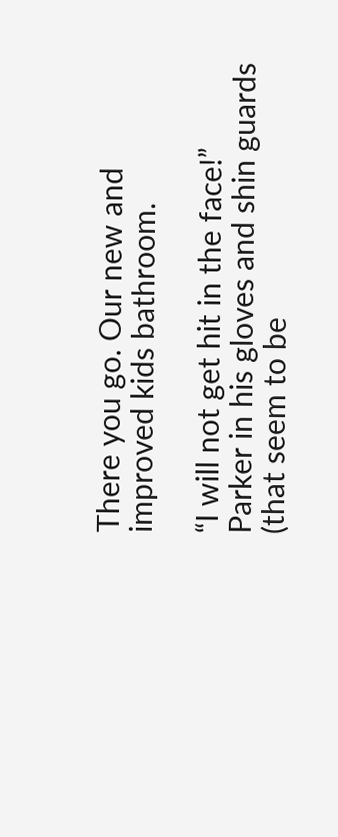There you go. Our new and improved kids bathroom.

“I will not get hit in the face!”
Parker in his gloves and shin guards (that seem to be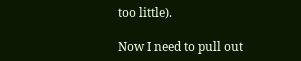too little).

Now I need to pull out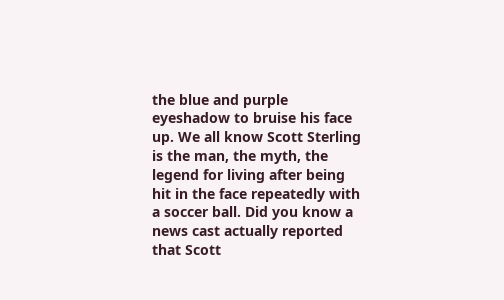the blue and purple eyeshadow to bruise his face up. We all know Scott Sterling is the man, the myth, the legend for living after being hit in the face repeatedly with a soccer ball. Did you know a news cast actually reported that Scott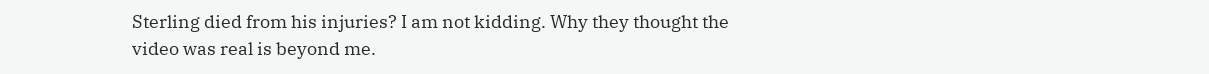Sterling died from his injuries? I am not kidding. Why they thought the video was real is beyond me.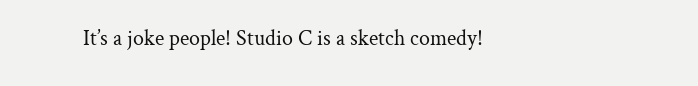It’s a joke people! Studio C is a sketch comedy!